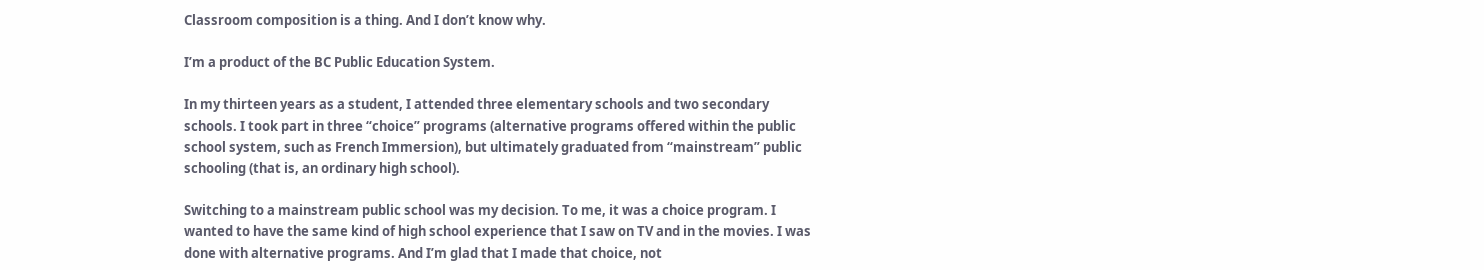Classroom composition is a thing. And I don’t know why.

I’m a product of the BC Public Education System.

In my thirteen years as a student, I attended three elementary schools and two secondary schools. I took part in three “choice” programs (alternative programs offered within the public school system, such as French Immersion), but ultimately graduated from “mainstream” public schooling (that is, an ordinary high school).

Switching to a mainstream public school was my decision. To me, it was a choice program. I wanted to have the same kind of high school experience that I saw on TV and in the movies. I was done with alternative programs. And I’m glad that I made that choice, not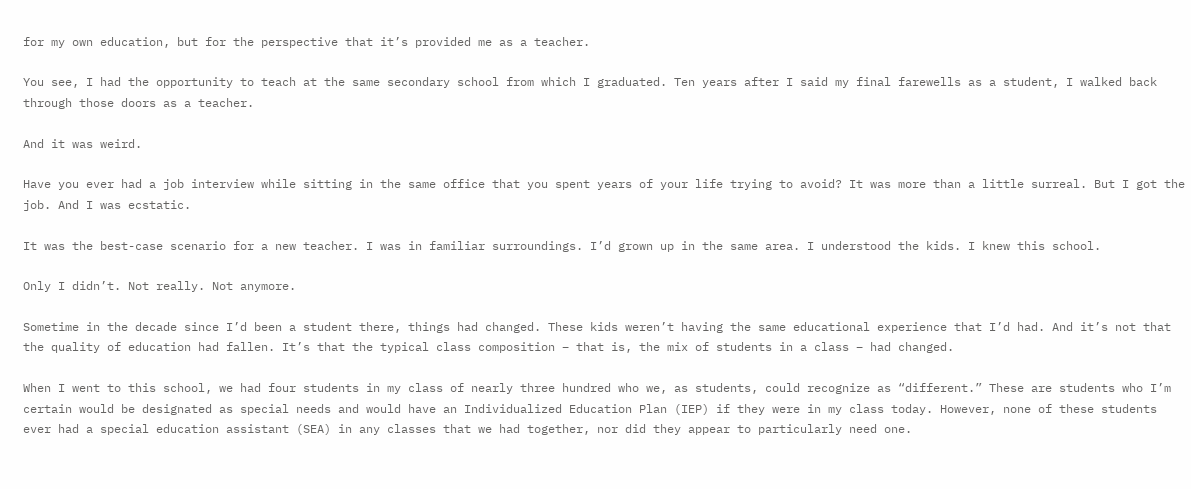for my own education, but for the perspective that it’s provided me as a teacher.

You see, I had the opportunity to teach at the same secondary school from which I graduated. Ten years after I said my final farewells as a student, I walked back through those doors as a teacher.

And it was weird.

Have you ever had a job interview while sitting in the same office that you spent years of your life trying to avoid? It was more than a little surreal. But I got the job. And I was ecstatic.

It was the best-case scenario for a new teacher. I was in familiar surroundings. I’d grown up in the same area. I understood the kids. I knew this school.

Only I didn’t. Not really. Not anymore.

Sometime in the decade since I’d been a student there, things had changed. These kids weren’t having the same educational experience that I’d had. And it’s not that the quality of education had fallen. It’s that the typical class composition – that is, the mix of students in a class – had changed.

When I went to this school, we had four students in my class of nearly three hundred who we, as students, could recognize as “different.” These are students who I’m certain would be designated as special needs and would have an Individualized Education Plan (IEP) if they were in my class today. However, none of these students ever had a special education assistant (SEA) in any classes that we had together, nor did they appear to particularly need one.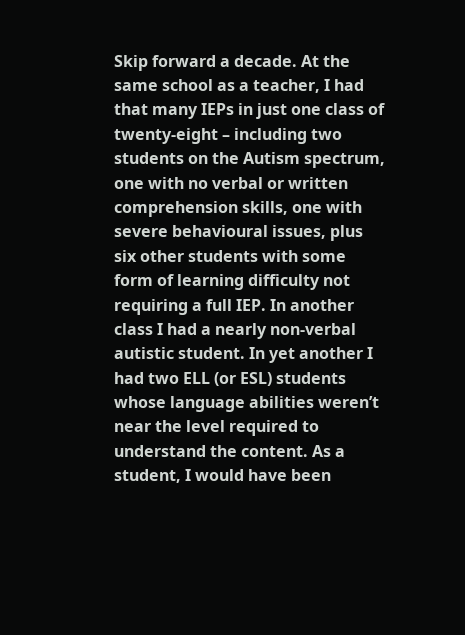Skip forward a decade. At the same school as a teacher, I had that many IEPs in just one class of twenty-eight – including two students on the Autism spectrum, one with no verbal or written comprehension skills, one with severe behavioural issues, plus six other students with some form of learning difficulty not requiring a full IEP. In another class I had a nearly non-verbal autistic student. In yet another I had two ELL (or ESL) students whose language abilities weren’t near the level required to understand the content. As a student, I would have been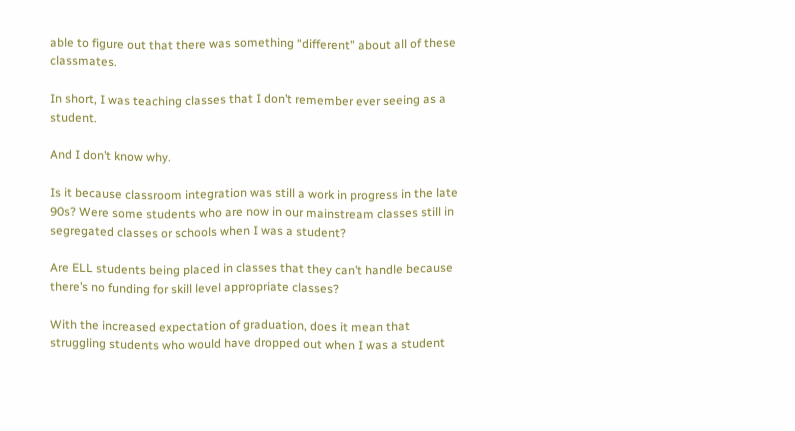able to figure out that there was something “different” about all of these classmates.

In short, I was teaching classes that I don’t remember ever seeing as a student.

And I don’t know why.

Is it because classroom integration was still a work in progress in the late 90s? Were some students who are now in our mainstream classes still in segregated classes or schools when I was a student?

Are ELL students being placed in classes that they can’t handle because there’s no funding for skill level appropriate classes?

With the increased expectation of graduation, does it mean that struggling students who would have dropped out when I was a student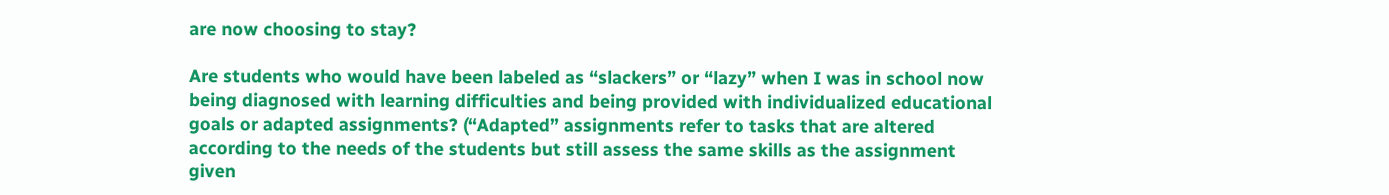are now choosing to stay?

Are students who would have been labeled as “slackers” or “lazy” when I was in school now being diagnosed with learning difficulties and being provided with individualized educational goals or adapted assignments? (“Adapted” assignments refer to tasks that are altered according to the needs of the students but still assess the same skills as the assignment given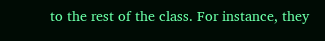to the rest of the class. For instance, they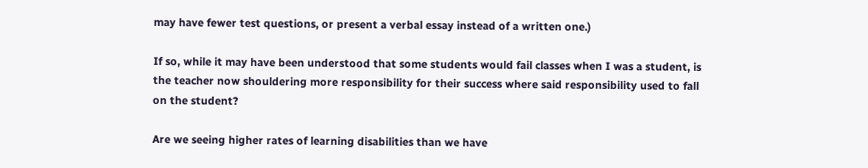may have fewer test questions, or present a verbal essay instead of a written one.)

If so, while it may have been understood that some students would fail classes when I was a student, is the teacher now shouldering more responsibility for their success where said responsibility used to fall on the student?

Are we seeing higher rates of learning disabilities than we have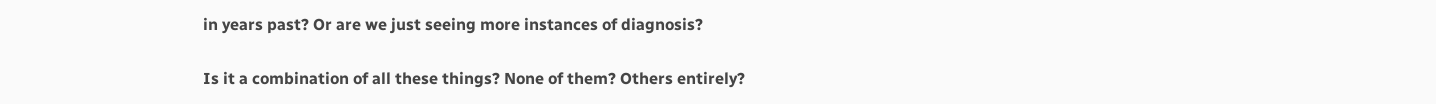in years past? Or are we just seeing more instances of diagnosis?

Is it a combination of all these things? None of them? Others entirely?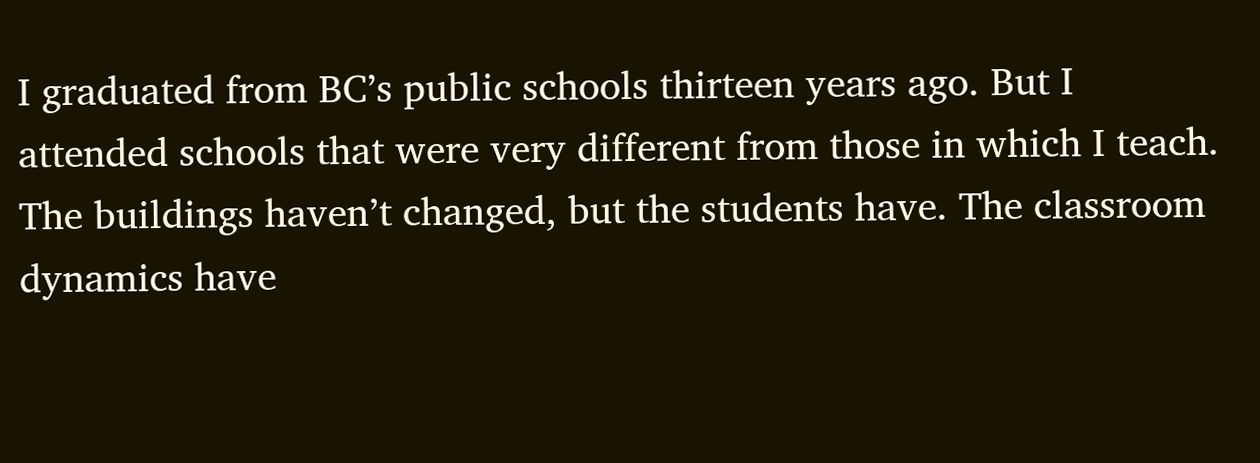I graduated from BC’s public schools thirteen years ago. But I attended schools that were very different from those in which I teach. The buildings haven’t changed, but the students have. The classroom dynamics have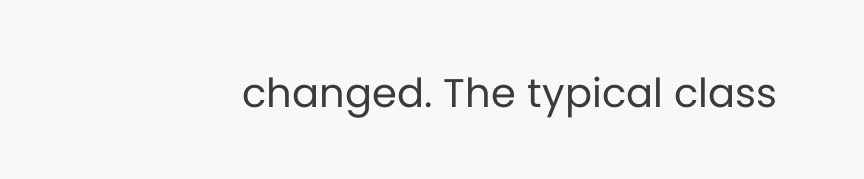changed. The typical class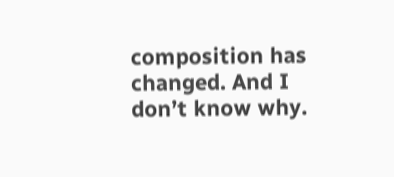composition has changed. And I don’t know why.